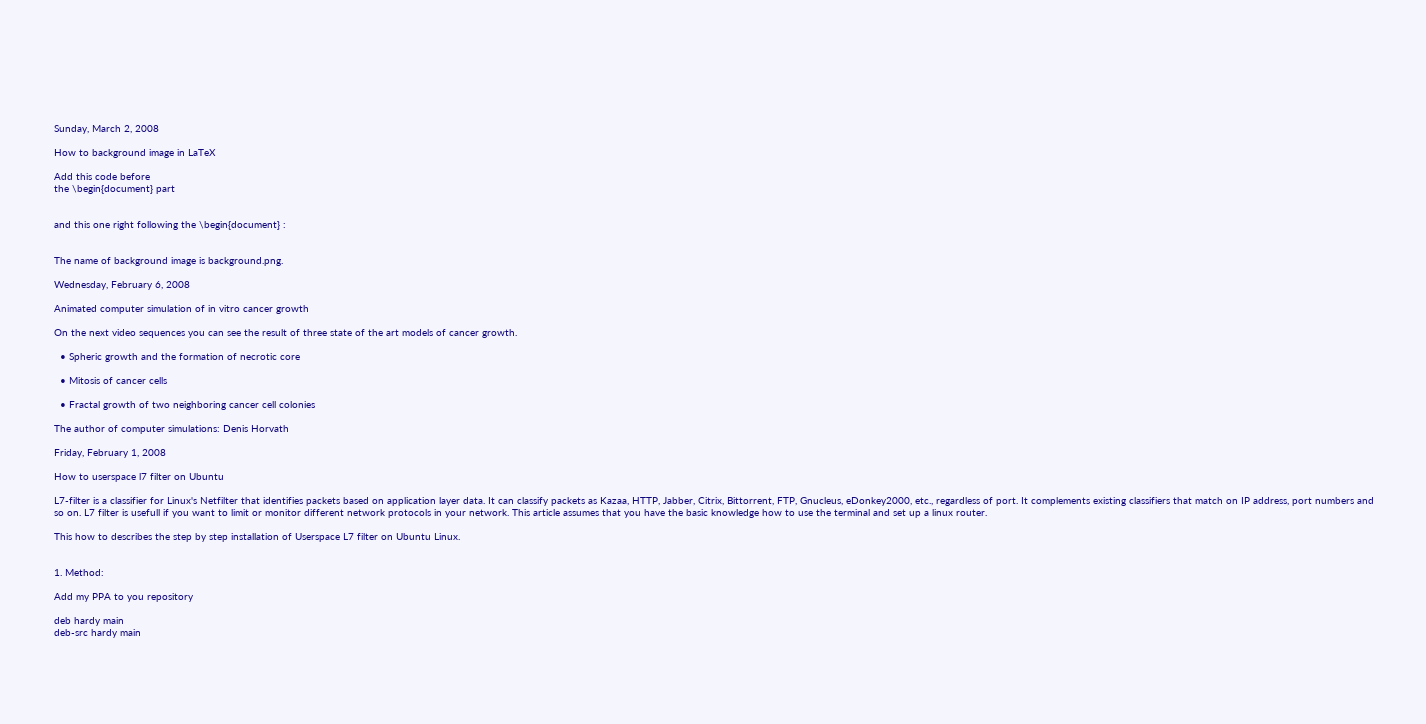Sunday, March 2, 2008

How to background image in LaTeX

Add this code before
the \begin{document} part


and this one right following the \begin{document} :


The name of background image is background.png.

Wednesday, February 6, 2008

Animated computer simulation of in vitro cancer growth

On the next video sequences you can see the result of three state of the art models of cancer growth.

  • Spheric growth and the formation of necrotic core

  • Mitosis of cancer cells

  • Fractal growth of two neighboring cancer cell colonies

The author of computer simulations: Denis Horvath

Friday, February 1, 2008

How to userspace l7 filter on Ubuntu

L7-filter is a classifier for Linux's Netfilter that identifies packets based on application layer data. It can classify packets as Kazaa, HTTP, Jabber, Citrix, Bittorrent, FTP, Gnucleus, eDonkey2000, etc., regardless of port. It complements existing classifiers that match on IP address, port numbers and so on. L7 filter is usefull if you want to limit or monitor different network protocols in your network. This article assumes that you have the basic knowledge how to use the terminal and set up a linux router.

This how to describes the step by step installation of Userspace L7 filter on Ubuntu Linux.


1. Method:

Add my PPA to you repository

deb hardy main
deb-src hardy main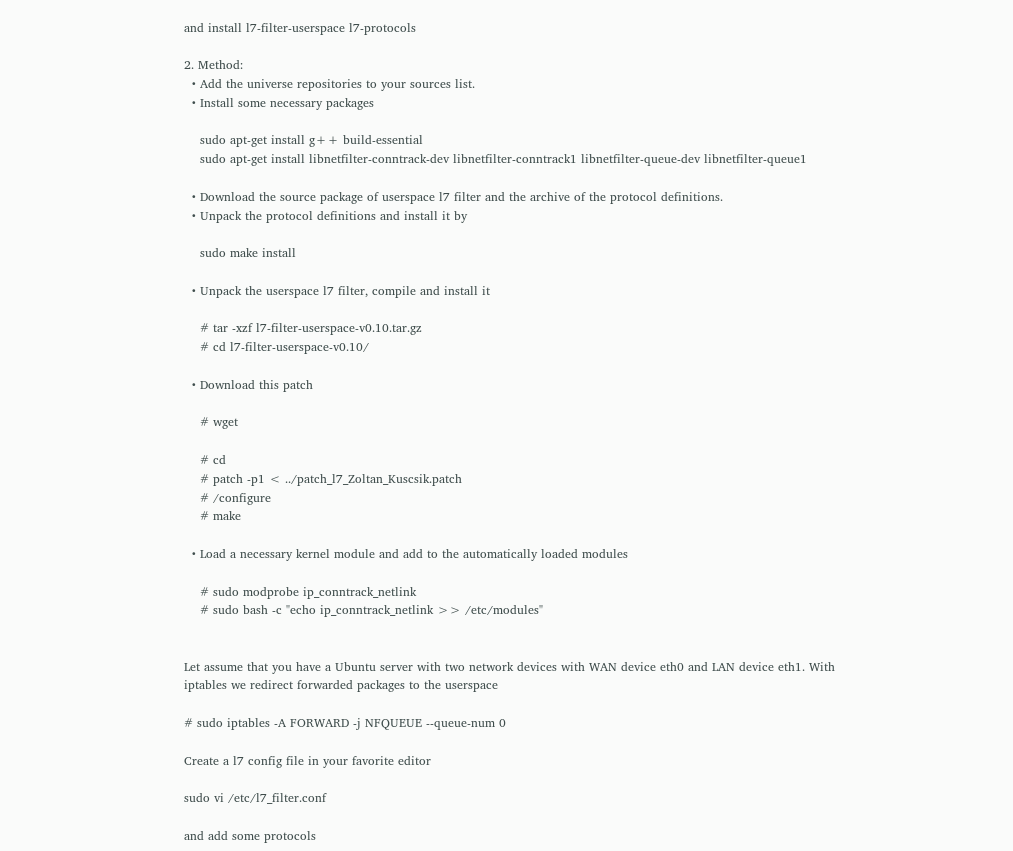and install l7-filter-userspace l7-protocols

2. Method:
  • Add the universe repositories to your sources list.
  • Install some necessary packages

    sudo apt-get install g++ build-essential
    sudo apt-get install libnetfilter-conntrack-dev libnetfilter-conntrack1 libnetfilter-queue-dev libnetfilter-queue1

  • Download the source package of userspace l7 filter and the archive of the protocol definitions.
  • Unpack the protocol definitions and install it by

    sudo make install

  • Unpack the userspace l7 filter, compile and install it

    # tar -xzf l7-filter-userspace-v0.10.tar.gz
    # cd l7-filter-userspace-v0.10/

  • Download this patch

    # wget

    # cd
    # patch -p1 < ../patch_l7_Zoltan_Kuscsik.patch
    # /configure
    # make

  • Load a necessary kernel module and add to the automatically loaded modules

    # sudo modprobe ip_conntrack_netlink
    # sudo bash -c "echo ip_conntrack_netlink >> /etc/modules"


Let assume that you have a Ubuntu server with two network devices with WAN device eth0 and LAN device eth1. With iptables we redirect forwarded packages to the userspace

# sudo iptables -A FORWARD -j NFQUEUE --queue-num 0

Create a l7 config file in your favorite editor

sudo vi /etc/l7_filter.conf

and add some protocols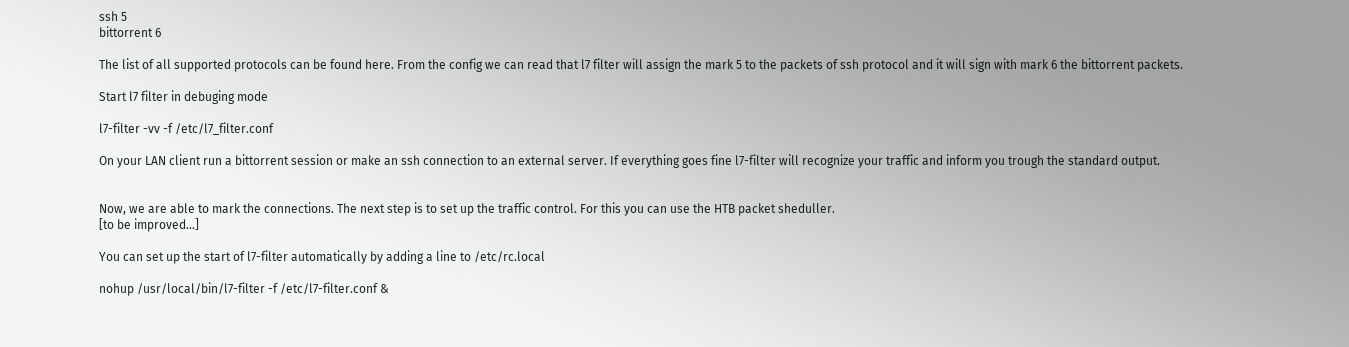ssh 5
bittorrent 6

The list of all supported protocols can be found here. From the config we can read that l7 filter will assign the mark 5 to the packets of ssh protocol and it will sign with mark 6 the bittorrent packets.

Start l7 filter in debuging mode

l7-filter -vv -f /etc/l7_filter.conf

On your LAN client run a bittorrent session or make an ssh connection to an external server. If everything goes fine l7-filter will recognize your traffic and inform you trough the standard output.


Now, we are able to mark the connections. The next step is to set up the traffic control. For this you can use the HTB packet sheduller.
[to be improved...]

You can set up the start of l7-filter automatically by adding a line to /etc/rc.local

nohup /usr/local/bin/l7-filter -f /etc/l7-filter.conf &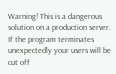Warning! This is a dangerous solution on a production server. If the program terminates unexpectedly your users will be cut off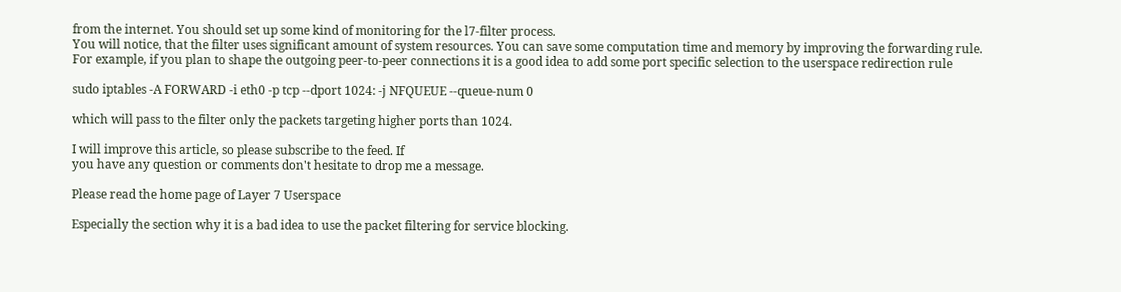from the internet. You should set up some kind of monitoring for the l7-filter process.
You will notice, that the filter uses significant amount of system resources. You can save some computation time and memory by improving the forwarding rule.
For example, if you plan to shape the outgoing peer-to-peer connections it is a good idea to add some port specific selection to the userspace redirection rule

sudo iptables -A FORWARD -i eth0 -p tcp --dport 1024: -j NFQUEUE --queue-num 0

which will pass to the filter only the packets targeting higher ports than 1024.

I will improve this article, so please subscribe to the feed. If
you have any question or comments don't hesitate to drop me a message.

Please read the home page of Layer 7 Userspace

Especially the section why it is a bad idea to use the packet filtering for service blocking.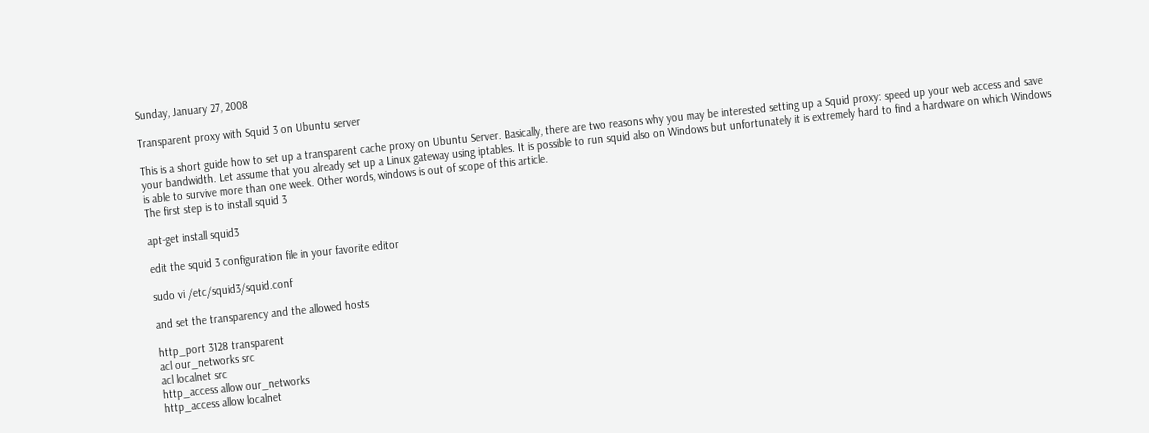Sunday, January 27, 2008

Transparent proxy with Squid 3 on Ubuntu server

This is a short guide how to set up a transparent cache proxy on Ubuntu Server. Basically, there are two reasons why you may be interested setting up a Squid proxy: speed up your web access and save your bandwidth. Let assume that you already set up a Linux gateway using iptables. It is possible to run squid also on Windows but unfortunately it is extremely hard to find a hardware on which Windows is able to survive more than one week. Other words, windows is out of scope of this article.
The first step is to install squid 3

apt-get install squid3

edit the squid 3 configuration file in your favorite editor

sudo vi /etc/squid3/squid.conf

and set the transparency and the allowed hosts

http_port 3128 transparent
acl our_networks src
acl localnet src
http_access allow our_networks
http_access allow localnet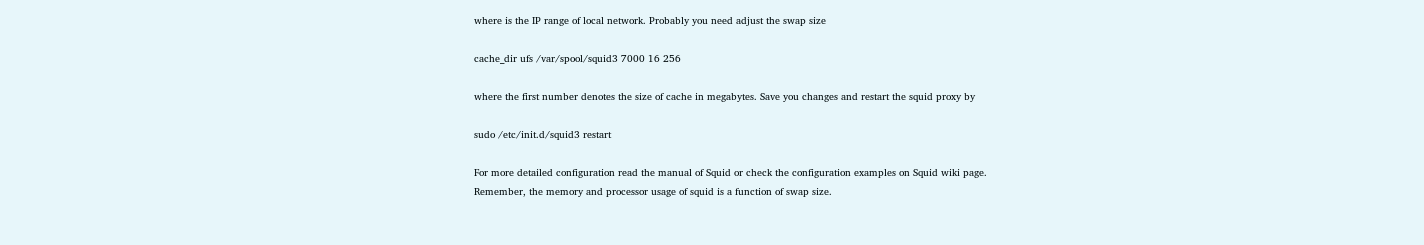where is the IP range of local network. Probably you need adjust the swap size

cache_dir ufs /var/spool/squid3 7000 16 256

where the first number denotes the size of cache in megabytes. Save you changes and restart the squid proxy by

sudo /etc/init.d/squid3 restart

For more detailed configuration read the manual of Squid or check the configuration examples on Squid wiki page.
Remember, the memory and processor usage of squid is a function of swap size.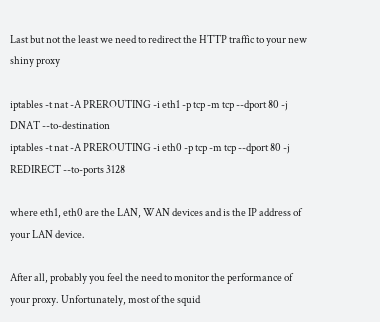Last but not the least we need to redirect the HTTP traffic to your new shiny proxy

iptables -t nat -A PREROUTING -i eth1 -p tcp -m tcp --dport 80 -j DNAT --to-destination
iptables -t nat -A PREROUTING -i eth0 -p tcp -m tcp --dport 80 -j REDIRECT --to-ports 3128

where eth1, eth0 are the LAN, WAN devices and is the IP address of your LAN device.

After all, probably you feel the need to monitor the performance of your proxy. Unfortunately, most of the squid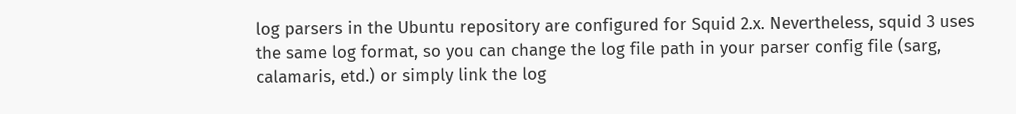log parsers in the Ubuntu repository are configured for Squid 2.x. Nevertheless, squid 3 uses the same log format, so you can change the log file path in your parser config file (sarg, calamaris, etd.) or simply link the log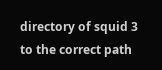directory of squid 3 to the correct path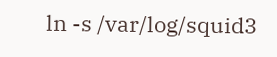ln -s /var/log/squid3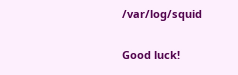/var/log/squid

Good luck!